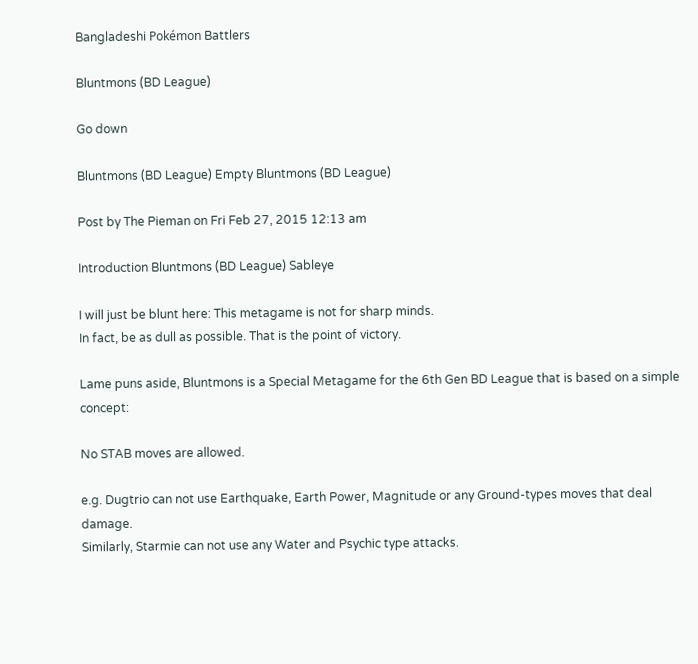Bangladeshi Pokémon Battlers

Bluntmons (BD League)

Go down

Bluntmons (BD League) Empty Bluntmons (BD League)

Post by The Pieman on Fri Feb 27, 2015 12:13 am

Introduction Bluntmons (BD League) Sableye

I will just be blunt here: This metagame is not for sharp minds.
In fact, be as dull as possible. That is the point of victory.

Lame puns aside, Bluntmons is a Special Metagame for the 6th Gen BD League that is based on a simple concept:

No STAB moves are allowed.

e.g. Dugtrio can not use Earthquake, Earth Power, Magnitude or any Ground-types moves that deal damage.
Similarly, Starmie can not use any Water and Psychic type attacks.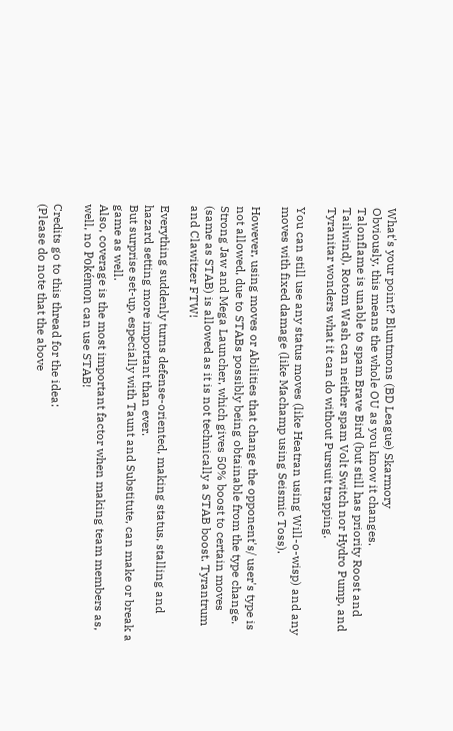What's your point? Bluntmons (BD League) Skarmory
Obviously, this means the whole OU as you know it changes.
Talonflame is unable to spam Brave Bird (but still has priority Roost and Tailwind), Rotom Wash can neither spam Volt Switch nor Hydro Pump, and Tyranitar wonders what it can do without Pursuit trapping.

You can still use any status moves (like Heatran using Will-o-wisp) and any moves with fixed damage (like Machamp using Seismic Toss).

However, using moves or Abilities that change the opponent's/ user's type is not allowed, due to STABs possibly being obtainable from the type change.
Strong Jaw and Mega Launcher, which gives 50% boost to certain moves (same as STAB) is allowed as it is not technically a STAB boost. Tyrantrum and Clawitzer FTW!

Everything suddenly turns defense-oriented, making status, stalling and hazard setting more important than ever.
But surprise set-up, especially with Taunt and Substitute, can make or break a game as well.
Also, coverage is the most important factor when making team members as, well, no Pokémon can use STAB!

Credits go to this thread for the idea:
(Please do note that the above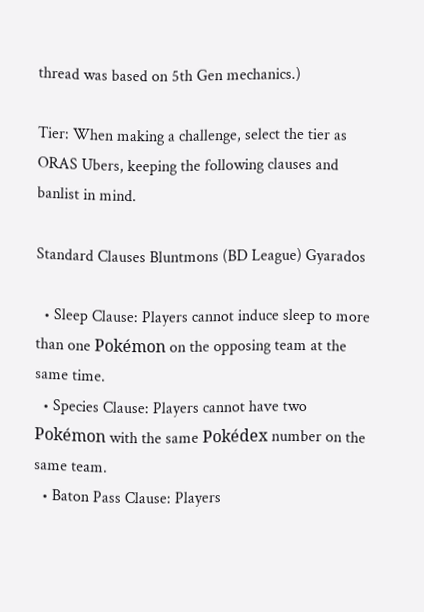thread was based on 5th Gen mechanics.)

Tier: When making a challenge, select the tier as ORAS Ubers, keeping the following clauses and banlist in mind.

Standard Clauses Bluntmons (BD League) Gyarados

  • Sleep Clause: Players cannot induce sleep to more than one Pokémon on the opposing team at the same time.
  • Species Clause: Players cannot have two Pokémon with the same Pokédex number on the same team.
  • Baton Pass Clause: Players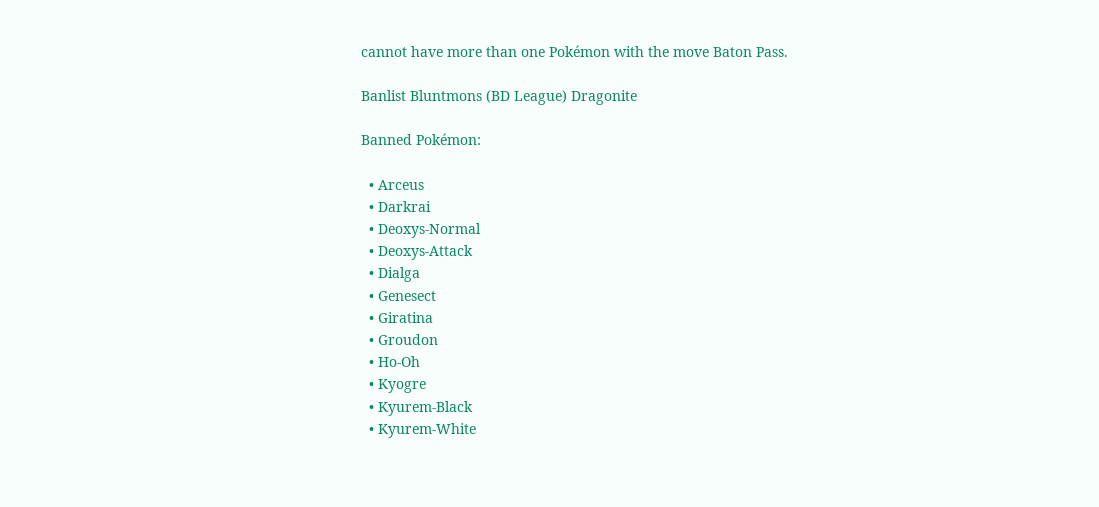cannot have more than one Pokémon with the move Baton Pass.

Banlist Bluntmons (BD League) Dragonite

Banned Pokémon:

  • Arceus
  • Darkrai
  • Deoxys-Normal
  • Deoxys-Attack
  • Dialga
  • Genesect
  • Giratina
  • Groudon
  • Ho-Oh
  • Kyogre
  • Kyurem-Black
  • Kyurem-White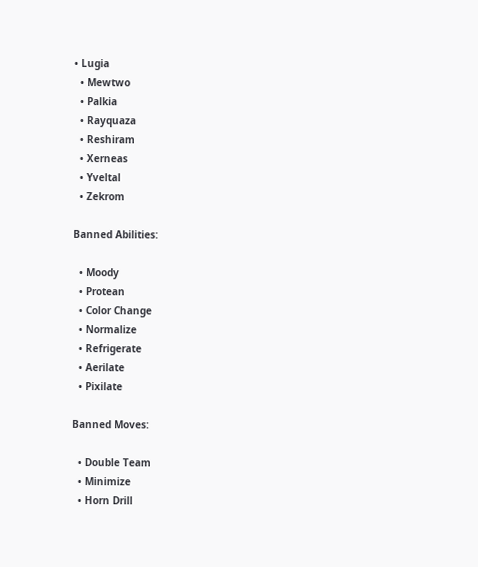• Lugia
  • Mewtwo
  • Palkia
  • Rayquaza
  • Reshiram
  • Xerneas
  • Yveltal
  • Zekrom

Banned Abilities:

  • Moody
  • Protean
  • Color Change
  • Normalize
  • Refrigerate
  • Aerilate
  • Pixilate

Banned Moves:

  • Double Team
  • Minimize
  • Horn Drill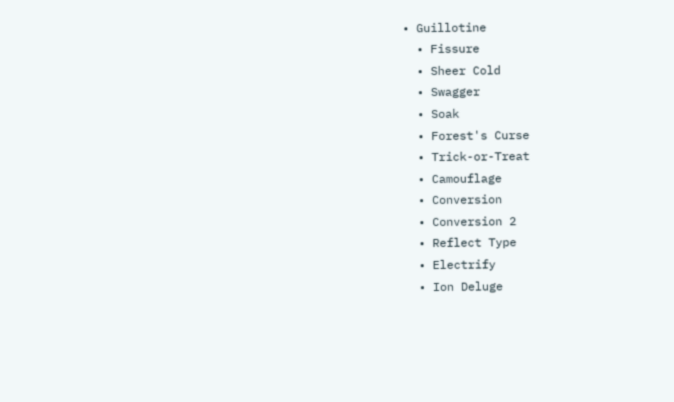• Guillotine
  • Fissure
  • Sheer Cold
  • Swagger
  • Soak
  • Forest's Curse
  • Trick-or-Treat
  • Camouflage
  • Conversion
  • Conversion 2
  • Reflect Type
  • Electrify
  • Ion Deluge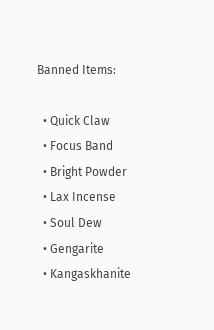Banned Items:

  • Quick Claw
  • Focus Band
  • Bright Powder
  • Lax Incense
  • Soul Dew
  • Gengarite
  • Kangaskhanite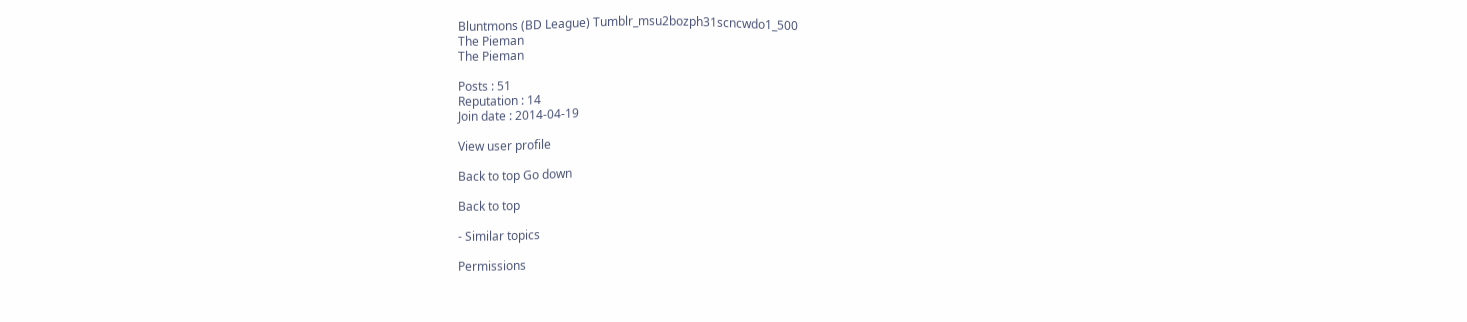Bluntmons (BD League) Tumblr_msu2bozph31scncwdo1_500
The Pieman
The Pieman

Posts : 51
Reputation : 14
Join date : 2014-04-19

View user profile

Back to top Go down

Back to top

- Similar topics

Permissions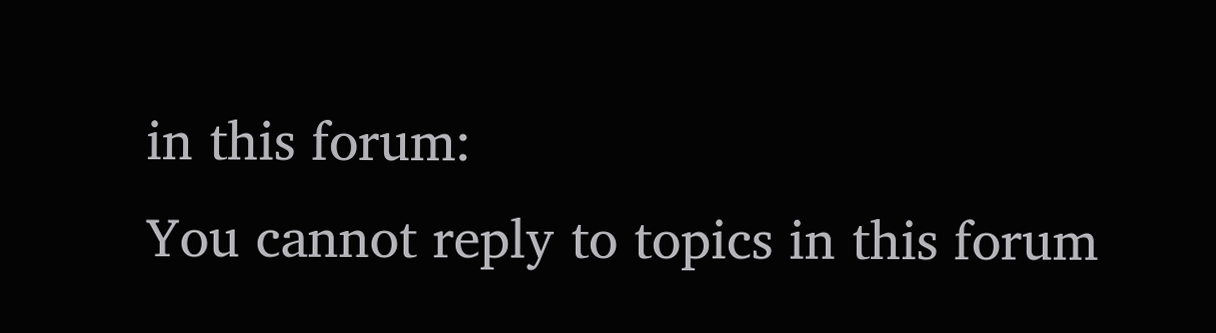in this forum:
You cannot reply to topics in this forum